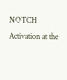NOTCH Activation at the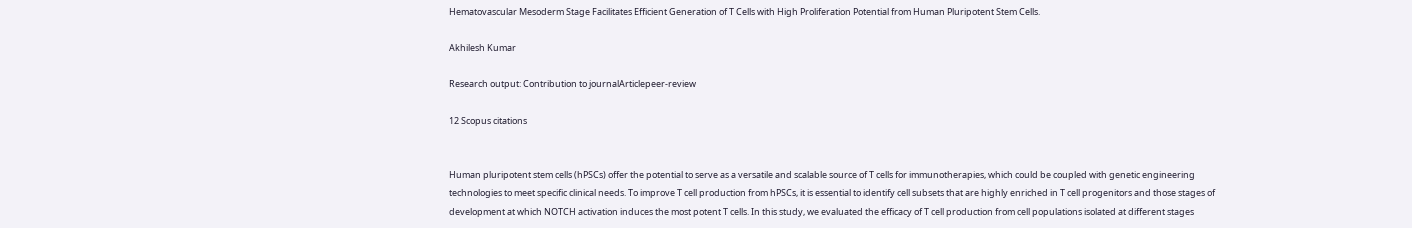Hematovascular Mesoderm Stage Facilitates Efficient Generation of T Cells with High Proliferation Potential from Human Pluripotent Stem Cells.

Akhilesh Kumar

Research output: Contribution to journalArticlepeer-review

12 Scopus citations


Human pluripotent stem cells (hPSCs) offer the potential to serve as a versatile and scalable source of T cells for immunotherapies, which could be coupled with genetic engineering technologies to meet specific clinical needs. To improve T cell production from hPSCs, it is essential to identify cell subsets that are highly enriched in T cell progenitors and those stages of development at which NOTCH activation induces the most potent T cells. In this study, we evaluated the efficacy of T cell production from cell populations isolated at different stages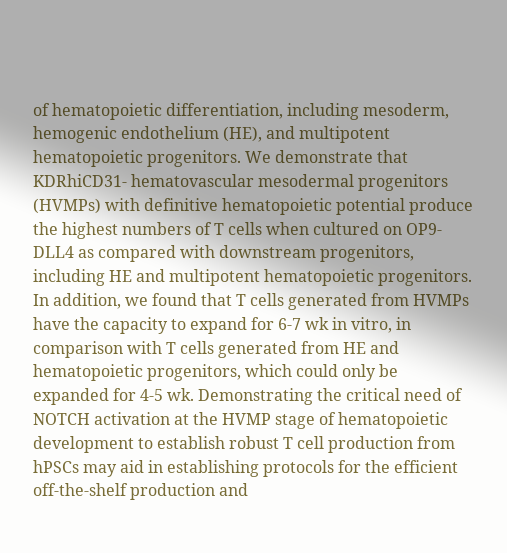of hematopoietic differentiation, including mesoderm, hemogenic endothelium (HE), and multipotent hematopoietic progenitors. We demonstrate that KDRhiCD31- hematovascular mesodermal progenitors (HVMPs) with definitive hematopoietic potential produce the highest numbers of T cells when cultured on OP9-DLL4 as compared with downstream progenitors, including HE and multipotent hematopoietic progenitors. In addition, we found that T cells generated from HVMPs have the capacity to expand for 6-7 wk in vitro, in comparison with T cells generated from HE and hematopoietic progenitors, which could only be expanded for 4-5 wk. Demonstrating the critical need of NOTCH activation at the HVMP stage of hematopoietic development to establish robust T cell production from hPSCs may aid in establishing protocols for the efficient off-the-shelf production and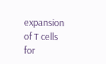expansion of T cells for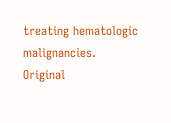treating hematologic malignancies.
Original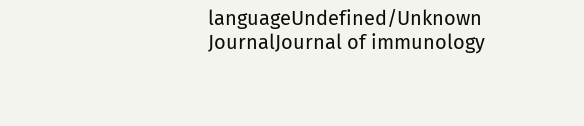languageUndefined/Unknown
JournalJournal of immunology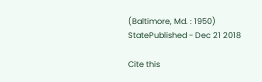(Baltimore, Md. : 1950)
StatePublished - Dec 21 2018

Cite this